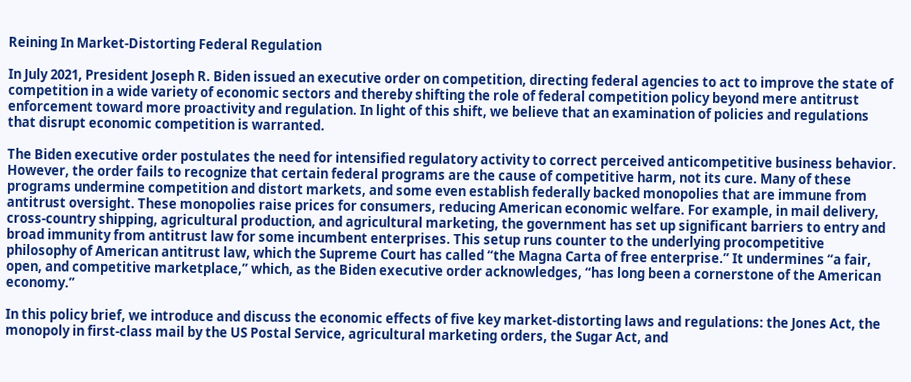Reining In Market-Distorting Federal Regulation

In July 2021, President Joseph R. Biden issued an executive order on competition, directing federal agencies to act to improve the state of competition in a wide variety of economic sectors and thereby shifting the role of federal competition policy beyond mere antitrust enforcement toward more proactivity and regulation. In light of this shift, we believe that an examination of policies and regulations that disrupt economic competition is warranted.

The Biden executive order postulates the need for intensified regulatory activity to correct perceived anticompetitive business behavior. However, the order fails to recognize that certain federal programs are the cause of competitive harm, not its cure. Many of these programs undermine competition and distort markets, and some even establish federally backed monopolies that are immune from antitrust oversight. These monopolies raise prices for consumers, reducing American economic welfare. For example, in mail delivery, cross-country shipping, agricultural production, and agricultural marketing, the government has set up significant barriers to entry and broad immunity from antitrust law for some incumbent enterprises. This setup runs counter to the underlying procompetitive philosophy of American antitrust law, which the Supreme Court has called “the Magna Carta of free enterprise.” It undermines “a fair, open, and competitive marketplace,” which, as the Biden executive order acknowledges, “has long been a cornerstone of the American economy.”

In this policy brief, we introduce and discuss the economic effects of five key market-distorting laws and regulations: the Jones Act, the monopoly in first-class mail by the US Postal Service, agricultural marketing orders, the Sugar Act, and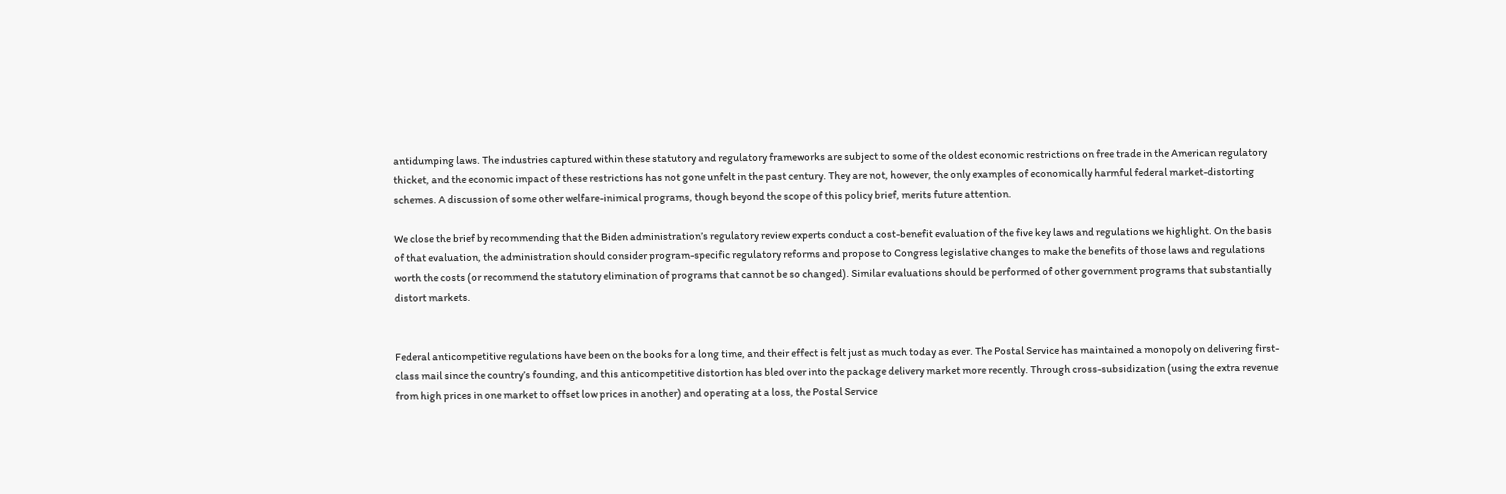antidumping laws. The industries captured within these statutory and regulatory frameworks are subject to some of the oldest economic restrictions on free trade in the American regulatory thicket, and the economic impact of these restrictions has not gone unfelt in the past century. They are not, however, the only examples of economically harmful federal market-distorting schemes. A discussion of some other welfare-inimical programs, though beyond the scope of this policy brief, merits future attention.

We close the brief by recommending that the Biden administration’s regulatory review experts conduct a cost-benefit evaluation of the five key laws and regulations we highlight. On the basis of that evaluation, the administration should consider program-specific regulatory reforms and propose to Congress legislative changes to make the benefits of those laws and regulations worth the costs (or recommend the statutory elimination of programs that cannot be so changed). Similar evaluations should be performed of other government programs that substantially distort markets.


Federal anticompetitive regulations have been on the books for a long time, and their effect is felt just as much today as ever. The Postal Service has maintained a monopoly on delivering first-class mail since the country’s founding, and this anticompetitive distortion has bled over into the package delivery market more recently. Through cross-subsidization (using the extra revenue from high prices in one market to offset low prices in another) and operating at a loss, the Postal Service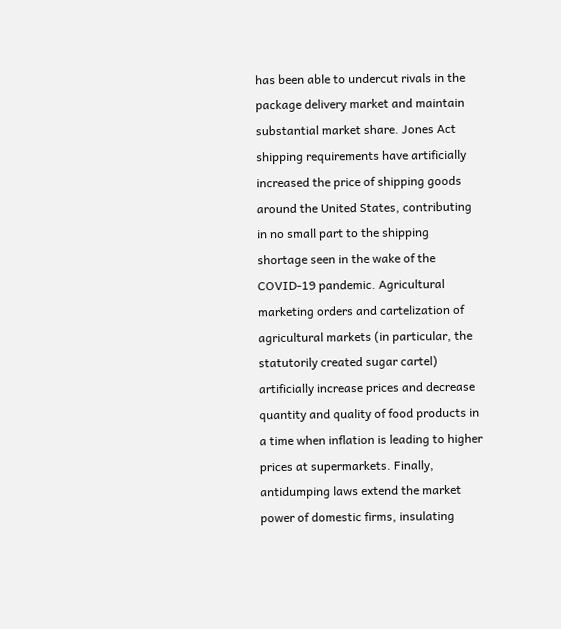has been able to undercut rivals in the package delivery market and maintain substantial market share. Jones Act shipping requirements have artificially increased the price of shipping goods around the United States, contributing in no small part to the shipping shortage seen in the wake of the COVID-19 pandemic. Agricultural marketing orders and cartelization of agricultural markets (in particular, the statutorily created sugar cartel) artificially increase prices and decrease quantity and quality of food products in a time when inflation is leading to higher prices at supermarkets. Finally, antidumping laws extend the market power of domestic firms, insulating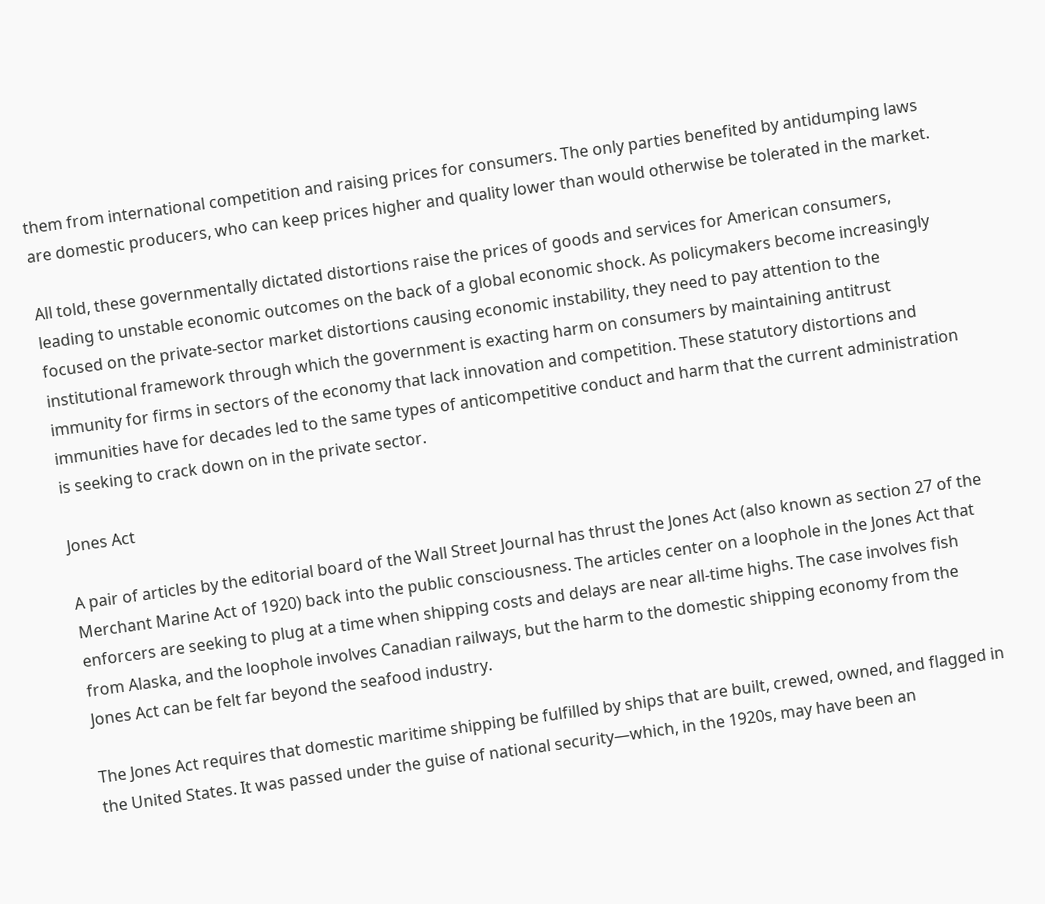them from international competition and raising prices for consumers. The only parties benefited by antidumping laws are domestic producers, who can keep prices higher and quality lower than would otherwise be tolerated in the market.

All told, these governmentally dictated distortions raise the prices of goods and services for American consumers, leading to unstable economic outcomes on the back of a global economic shock. As policymakers become increasingly focused on the private-sector market distortions causing economic instability, they need to pay attention to the institutional framework through which the government is exacting harm on consumers by maintaining antitrust immunity for firms in sectors of the economy that lack innovation and competition. These statutory distortions and immunities have for decades led to the same types of anticompetitive conduct and harm that the current administration is seeking to crack down on in the private sector.

Jones Act

A pair of articles by the editorial board of the Wall Street Journal has thrust the Jones Act (also known as section 27 of the Merchant Marine Act of 1920) back into the public consciousness. The articles center on a loophole in the Jones Act that enforcers are seeking to plug at a time when shipping costs and delays are near all-time highs. The case involves fish from Alaska, and the loophole involves Canadian railways, but the harm to the domestic shipping economy from the Jones Act can be felt far beyond the seafood industry.

The Jones Act requires that domestic maritime shipping be fulfilled by ships that are built, crewed, owned, and flagged in the United States. It was passed under the guise of national security—which, in the 1920s, may have been an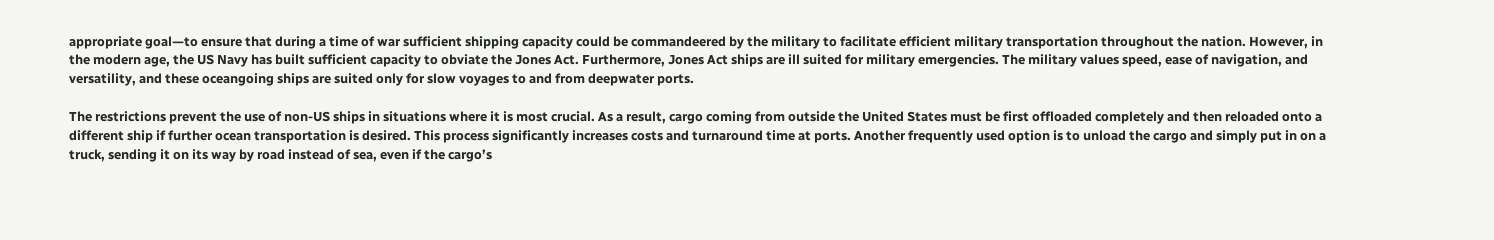appropriate goal—to ensure that during a time of war sufficient shipping capacity could be commandeered by the military to facilitate efficient military transportation throughout the nation. However, in the modern age, the US Navy has built sufficient capacity to obviate the Jones Act. Furthermore, Jones Act ships are ill suited for military emergencies. The military values speed, ease of navigation, and versatility, and these oceangoing ships are suited only for slow voyages to and from deepwater ports.

The restrictions prevent the use of non-US ships in situations where it is most crucial. As a result, cargo coming from outside the United States must be first offloaded completely and then reloaded onto a different ship if further ocean transportation is desired. This process significantly increases costs and turnaround time at ports. Another frequently used option is to unload the cargo and simply put in on a truck, sending it on its way by road instead of sea, even if the cargo’s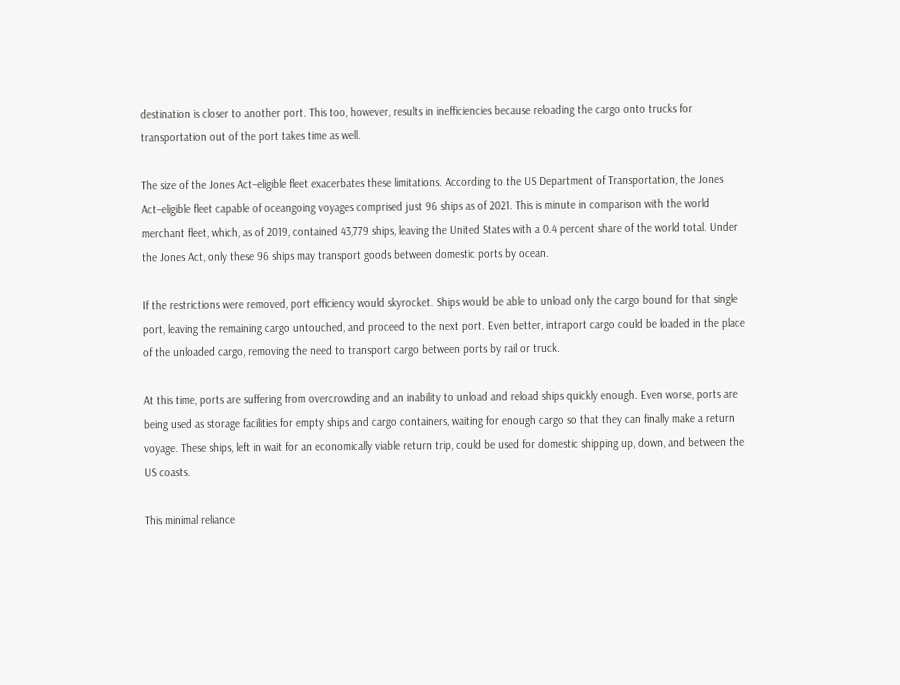destination is closer to another port. This too, however, results in inefficiencies because reloading the cargo onto trucks for transportation out of the port takes time as well.

The size of the Jones Act–eligible fleet exacerbates these limitations. According to the US Department of Transportation, the Jones Act–eligible fleet capable of oceangoing voyages comprised just 96 ships as of 2021. This is minute in comparison with the world merchant fleet, which, as of 2019, contained 43,779 ships, leaving the United States with a 0.4 percent share of the world total. Under the Jones Act, only these 96 ships may transport goods between domestic ports by ocean.

If the restrictions were removed, port efficiency would skyrocket. Ships would be able to unload only the cargo bound for that single port, leaving the remaining cargo untouched, and proceed to the next port. Even better, intraport cargo could be loaded in the place of the unloaded cargo, removing the need to transport cargo between ports by rail or truck.

At this time, ports are suffering from overcrowding and an inability to unload and reload ships quickly enough. Even worse, ports are being used as storage facilities for empty ships and cargo containers, waiting for enough cargo so that they can finally make a return voyage. These ships, left in wait for an economically viable return trip, could be used for domestic shipping up, down, and between the US coasts.

This minimal reliance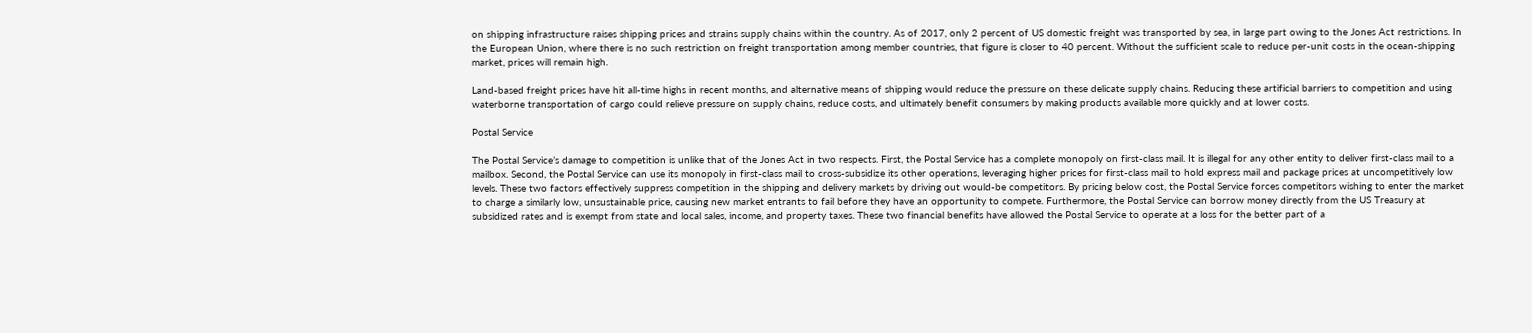on shipping infrastructure raises shipping prices and strains supply chains within the country. As of 2017, only 2 percent of US domestic freight was transported by sea, in large part owing to the Jones Act restrictions. In the European Union, where there is no such restriction on freight transportation among member countries, that figure is closer to 40 percent. Without the sufficient scale to reduce per-unit costs in the ocean-shipping market, prices will remain high.

Land-based freight prices have hit all-time highs in recent months, and alternative means of shipping would reduce the pressure on these delicate supply chains. Reducing these artificial barriers to competition and using waterborne transportation of cargo could relieve pressure on supply chains, reduce costs, and ultimately benefit consumers by making products available more quickly and at lower costs.

Postal Service

The Postal Service’s damage to competition is unlike that of the Jones Act in two respects. First, the Postal Service has a complete monopoly on first-class mail. It is illegal for any other entity to deliver first-class mail to a mailbox. Second, the Postal Service can use its monopoly in first-class mail to cross-subsidize its other operations, leveraging higher prices for first-class mail to hold express mail and package prices at uncompetitively low levels. These two factors effectively suppress competition in the shipping and delivery markets by driving out would-be competitors. By pricing below cost, the Postal Service forces competitors wishing to enter the market to charge a similarly low, unsustainable price, causing new market entrants to fail before they have an opportunity to compete. Furthermore, the Postal Service can borrow money directly from the US Treasury at subsidized rates and is exempt from state and local sales, income, and property taxes. These two financial benefits have allowed the Postal Service to operate at a loss for the better part of a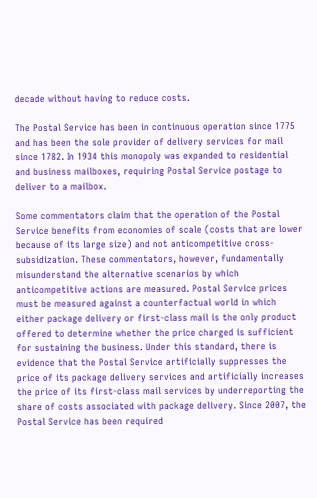decade without having to reduce costs.

The Postal Service has been in continuous operation since 1775 and has been the sole provider of delivery services for mail since 1782. In 1934 this monopoly was expanded to residential and business mailboxes, requiring Postal Service postage to deliver to a mailbox.

Some commentators claim that the operation of the Postal Service benefits from economies of scale (costs that are lower because of its large size) and not anticompetitive cross-subsidization. These commentators, however, fundamentally misunderstand the alternative scenarios by which anticompetitive actions are measured. Postal Service prices must be measured against a counterfactual world in which either package delivery or first-class mail is the only product offered to determine whether the price charged is sufficient for sustaining the business. Under this standard, there is evidence that the Postal Service artificially suppresses the price of its package delivery services and artificially increases the price of its first-class mail services by underreporting the share of costs associated with package delivery. Since 2007, the Postal Service has been required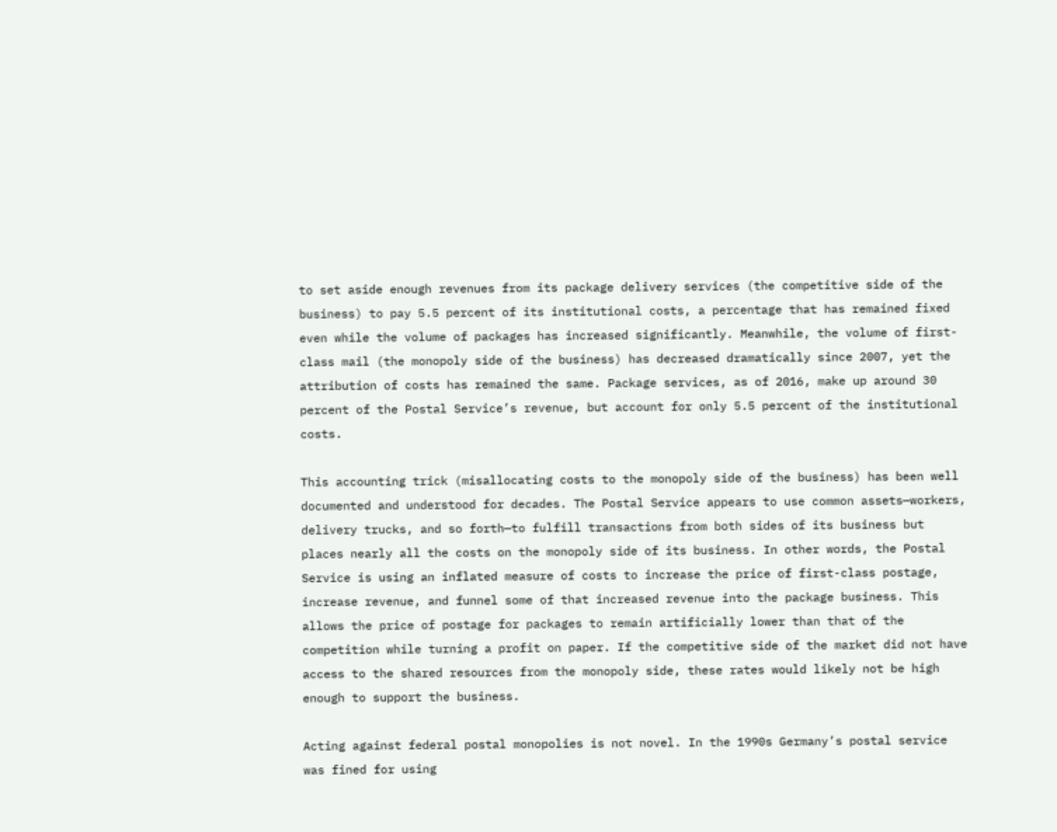to set aside enough revenues from its package delivery services (the competitive side of the business) to pay 5.5 percent of its institutional costs, a percentage that has remained fixed even while the volume of packages has increased significantly. Meanwhile, the volume of first-class mail (the monopoly side of the business) has decreased dramatically since 2007, yet the attribution of costs has remained the same. Package services, as of 2016, make up around 30 percent of the Postal Service’s revenue, but account for only 5.5 percent of the institutional costs.

This accounting trick (misallocating costs to the monopoly side of the business) has been well documented and understood for decades. The Postal Service appears to use common assets—workers, delivery trucks, and so forth—to fulfill transactions from both sides of its business but places nearly all the costs on the monopoly side of its business. In other words, the Postal Service is using an inflated measure of costs to increase the price of first-class postage, increase revenue, and funnel some of that increased revenue into the package business. This allows the price of postage for packages to remain artificially lower than that of the competition while turning a profit on paper. If the competitive side of the market did not have access to the shared resources from the monopoly side, these rates would likely not be high enough to support the business.

Acting against federal postal monopolies is not novel. In the 1990s Germany’s postal service was fined for using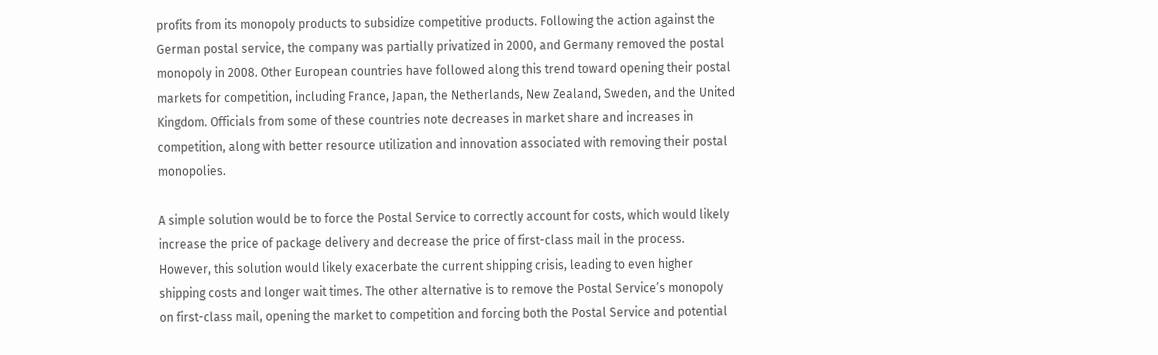profits from its monopoly products to subsidize competitive products. Following the action against the German postal service, the company was partially privatized in 2000, and Germany removed the postal monopoly in 2008. Other European countries have followed along this trend toward opening their postal markets for competition, including France, Japan, the Netherlands, New Zealand, Sweden, and the United Kingdom. Officials from some of these countries note decreases in market share and increases in competition, along with better resource utilization and innovation associated with removing their postal monopolies.

A simple solution would be to force the Postal Service to correctly account for costs, which would likely increase the price of package delivery and decrease the price of first-class mail in the process. However, this solution would likely exacerbate the current shipping crisis, leading to even higher shipping costs and longer wait times. The other alternative is to remove the Postal Service’s monopoly on first-class mail, opening the market to competition and forcing both the Postal Service and potential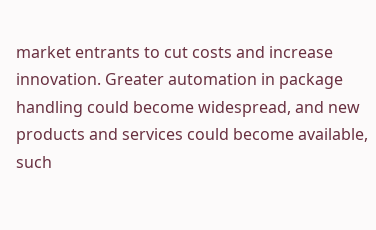market entrants to cut costs and increase innovation. Greater automation in package handling could become widespread, and new products and services could become available, such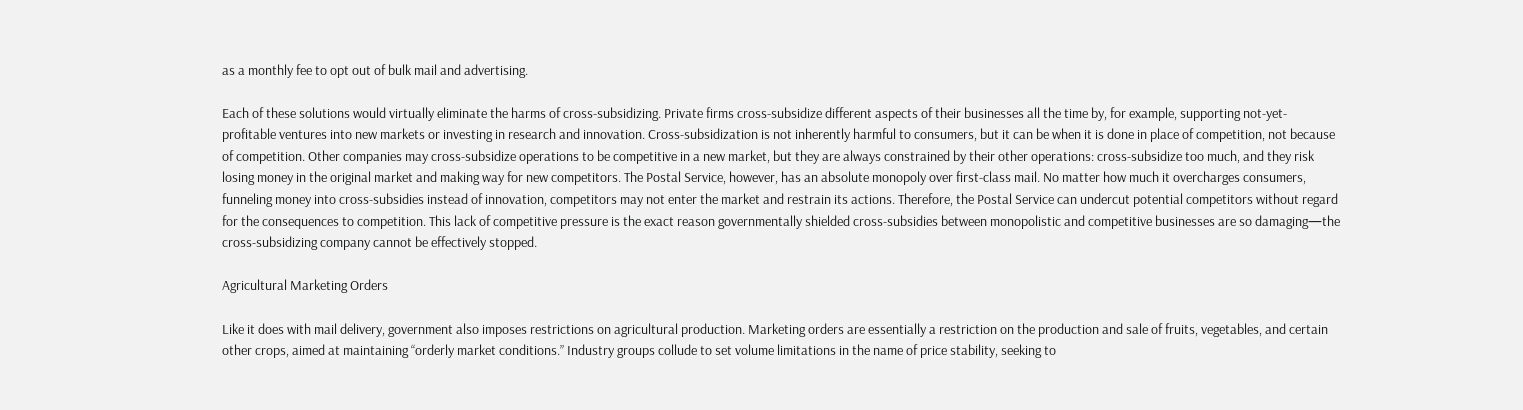as a monthly fee to opt out of bulk mail and advertising.

Each of these solutions would virtually eliminate the harms of cross-subsidizing. Private firms cross-subsidize different aspects of their businesses all the time by, for example, supporting not-yet-profitable ventures into new markets or investing in research and innovation. Cross-subsidization is not inherently harmful to consumers, but it can be when it is done in place of competition, not because of competition. Other companies may cross-subsidize operations to be competitive in a new market, but they are always constrained by their other operations: cross-subsidize too much, and they risk losing money in the original market and making way for new competitors. The Postal Service, however, has an absolute monopoly over first-class mail. No matter how much it overcharges consumers, funneling money into cross-subsidies instead of innovation, competitors may not enter the market and restrain its actions. Therefore, the Postal Service can undercut potential competitors without regard for the consequences to competition. This lack of competitive pressure is the exact reason governmentally shielded cross-subsidies between monopolistic and competitive businesses are so damaging—the cross-subsidizing company cannot be effectively stopped.

Agricultural Marketing Orders

Like it does with mail delivery, government also imposes restrictions on agricultural production. Marketing orders are essentially a restriction on the production and sale of fruits, vegetables, and certain other crops, aimed at maintaining “orderly market conditions.” Industry groups collude to set volume limitations in the name of price stability, seeking to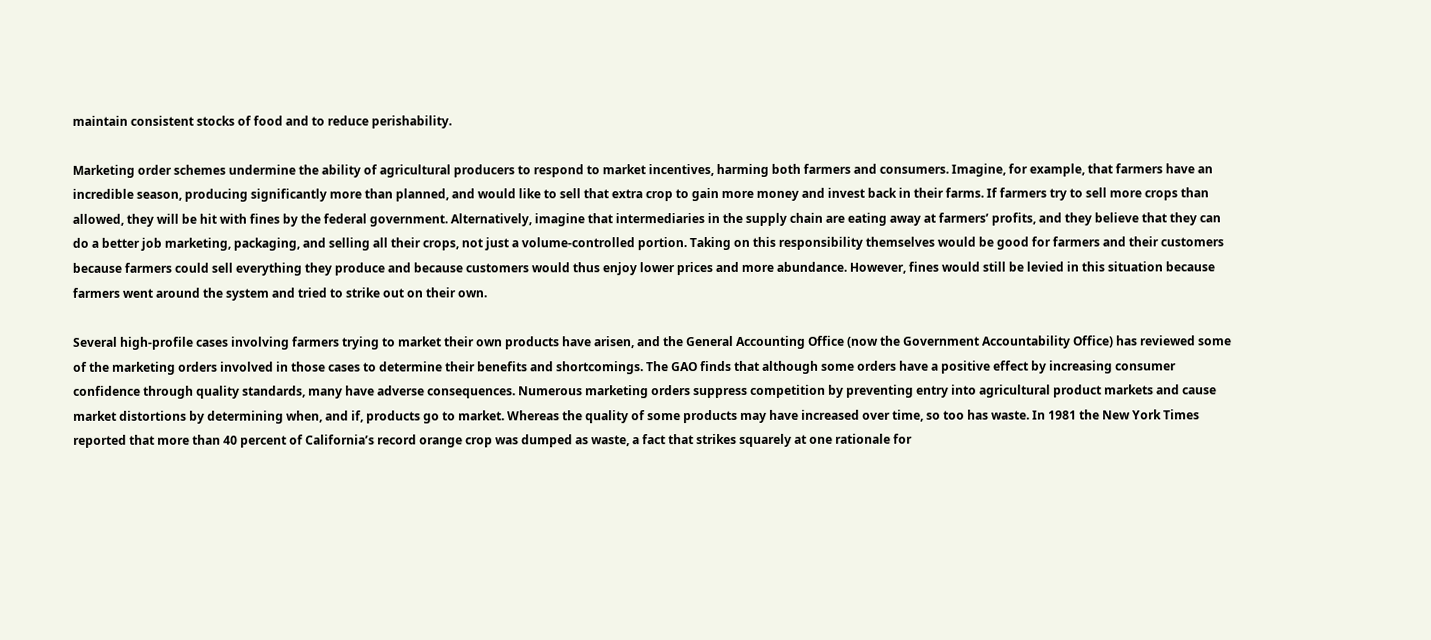maintain consistent stocks of food and to reduce perishability.

Marketing order schemes undermine the ability of agricultural producers to respond to market incentives, harming both farmers and consumers. Imagine, for example, that farmers have an incredible season, producing significantly more than planned, and would like to sell that extra crop to gain more money and invest back in their farms. If farmers try to sell more crops than allowed, they will be hit with fines by the federal government. Alternatively, imagine that intermediaries in the supply chain are eating away at farmers’ profits, and they believe that they can do a better job marketing, packaging, and selling all their crops, not just a volume-controlled portion. Taking on this responsibility themselves would be good for farmers and their customers because farmers could sell everything they produce and because customers would thus enjoy lower prices and more abundance. However, fines would still be levied in this situation because farmers went around the system and tried to strike out on their own.

Several high-profile cases involving farmers trying to market their own products have arisen, and the General Accounting Office (now the Government Accountability Office) has reviewed some of the marketing orders involved in those cases to determine their benefits and shortcomings. The GAO finds that although some orders have a positive effect by increasing consumer confidence through quality standards, many have adverse consequences. Numerous marketing orders suppress competition by preventing entry into agricultural product markets and cause market distortions by determining when, and if, products go to market. Whereas the quality of some products may have increased over time, so too has waste. In 1981 the New York Times reported that more than 40 percent of California’s record orange crop was dumped as waste, a fact that strikes squarely at one rationale for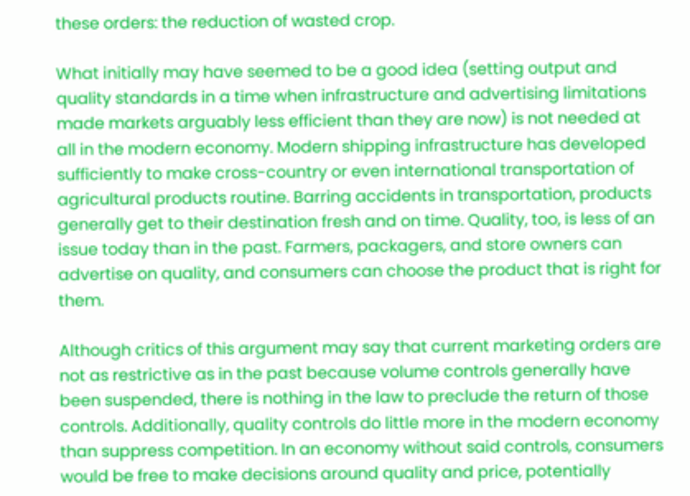these orders: the reduction of wasted crop.

What initially may have seemed to be a good idea (setting output and quality standards in a time when infrastructure and advertising limitations made markets arguably less efficient than they are now) is not needed at all in the modern economy. Modern shipping infrastructure has developed sufficiently to make cross-country or even international transportation of agricultural products routine. Barring accidents in transportation, products generally get to their destination fresh and on time. Quality, too, is less of an issue today than in the past. Farmers, packagers, and store owners can advertise on quality, and consumers can choose the product that is right for them.

Although critics of this argument may say that current marketing orders are not as restrictive as in the past because volume controls generally have been suspended, there is nothing in the law to preclude the return of those controls. Additionally, quality controls do little more in the modern economy than suppress competition. In an economy without said controls, consumers would be free to make decisions around quality and price, potentially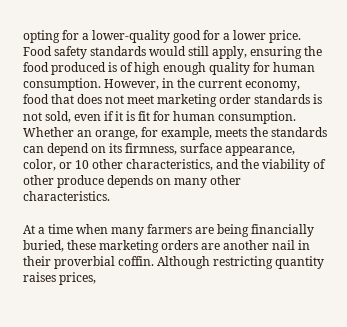opting for a lower-quality good for a lower price. Food safety standards would still apply, ensuring the food produced is of high enough quality for human consumption. However, in the current economy, food that does not meet marketing order standards is not sold, even if it is fit for human consumption. Whether an orange, for example, meets the standards can depend on its firmness, surface appearance, color, or 10 other characteristics, and the viability of other produce depends on many other characteristics.

At a time when many farmers are being financially buried, these marketing orders are another nail in their proverbial coffin. Although restricting quantity raises prices,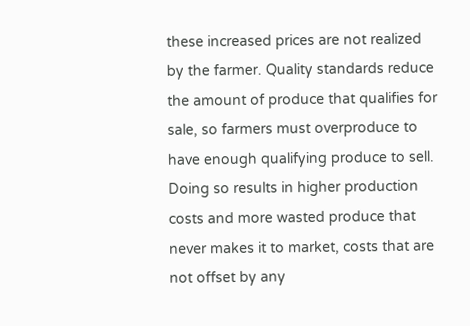these increased prices are not realized by the farmer. Quality standards reduce the amount of produce that qualifies for sale, so farmers must overproduce to have enough qualifying produce to sell. Doing so results in higher production costs and more wasted produce that never makes it to market, costs that are not offset by any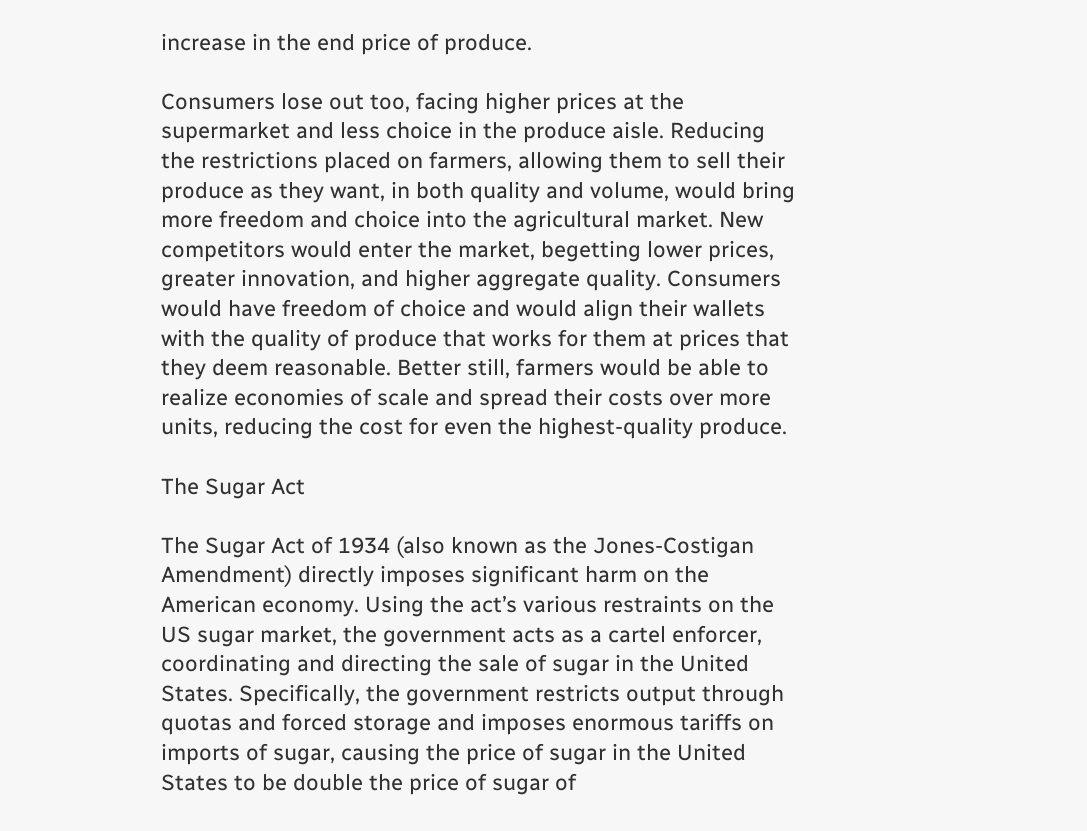increase in the end price of produce.

Consumers lose out too, facing higher prices at the supermarket and less choice in the produce aisle. Reducing the restrictions placed on farmers, allowing them to sell their produce as they want, in both quality and volume, would bring more freedom and choice into the agricultural market. New competitors would enter the market, begetting lower prices, greater innovation, and higher aggregate quality. Consumers would have freedom of choice and would align their wallets with the quality of produce that works for them at prices that they deem reasonable. Better still, farmers would be able to realize economies of scale and spread their costs over more units, reducing the cost for even the highest-quality produce.

The Sugar Act

The Sugar Act of 1934 (also known as the Jones-Costigan Amendment) directly imposes significant harm on the American economy. Using the act’s various restraints on the US sugar market, the government acts as a cartel enforcer, coordinating and directing the sale of sugar in the United States. Specifically, the government restricts output through quotas and forced storage and imposes enormous tariffs on imports of sugar, causing the price of sugar in the United States to be double the price of sugar of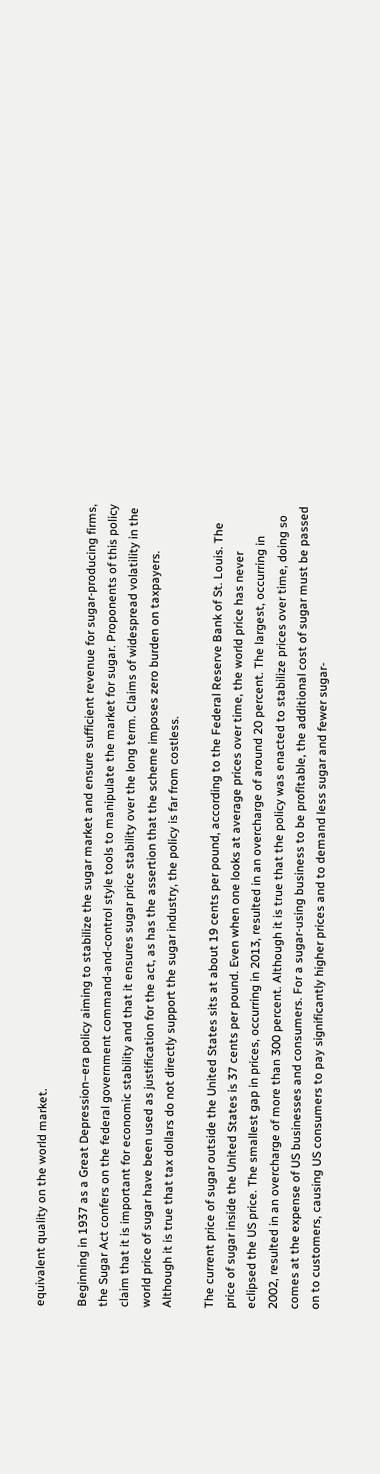equivalent quality on the world market.

Beginning in 1937 as a Great Depression–era policy aiming to stabilize the sugar market and ensure sufficient revenue for sugar-producing firms, the Sugar Act confers on the federal government command-and-control style tools to manipulate the market for sugar. Proponents of this policy claim that it is important for economic stability and that it ensures sugar price stability over the long term. Claims of widespread volatility in the world price of sugar have been used as justification for the act, as has the assertion that the scheme imposes zero burden on taxpayers. Although it is true that tax dollars do not directly support the sugar industry, the policy is far from costless.

The current price of sugar outside the United States sits at about 19 cents per pound, according to the Federal Reserve Bank of St. Louis. The price of sugar inside the United States is 37 cents per pound. Even when one looks at average prices over time, the world price has never eclipsed the US price. The smallest gap in prices, occurring in 2013, resulted in an overcharge of around 20 percent. The largest, occurring in 2002, resulted in an overcharge of more than 300 percent. Although it is true that the policy was enacted to stabilize prices over time, doing so comes at the expense of US businesses and consumers. For a sugar-using business to be profitable, the additional cost of sugar must be passed on to customers, causing US consumers to pay significantly higher prices and to demand less sugar and fewer sugar-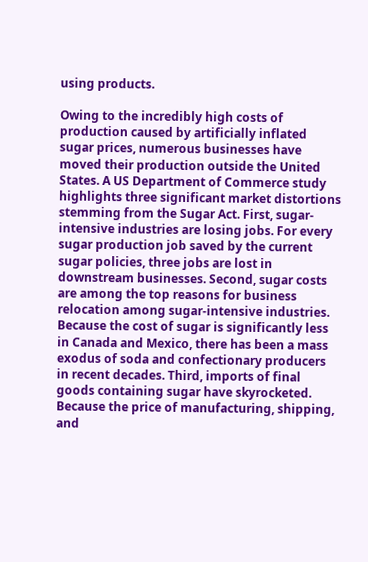using products.

Owing to the incredibly high costs of production caused by artificially inflated sugar prices, numerous businesses have moved their production outside the United States. A US Department of Commerce study highlights three significant market distortions stemming from the Sugar Act. First, sugar-intensive industries are losing jobs. For every sugar production job saved by the current sugar policies, three jobs are lost in downstream businesses. Second, sugar costs are among the top reasons for business relocation among sugar-intensive industries. Because the cost of sugar is significantly less in Canada and Mexico, there has been a mass exodus of soda and confectionary producers in recent decades. Third, imports of final goods containing sugar have skyrocketed. Because the price of manufacturing, shipping, and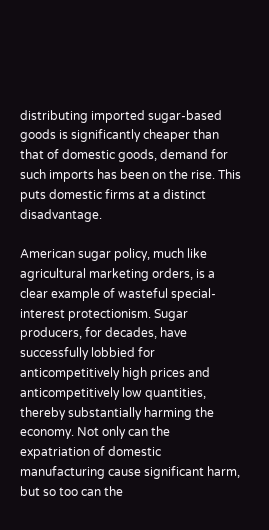distributing imported sugar-based goods is significantly cheaper than that of domestic goods, demand for such imports has been on the rise. This puts domestic firms at a distinct disadvantage.

American sugar policy, much like agricultural marketing orders, is a clear example of wasteful special-interest protectionism. Sugar producers, for decades, have successfully lobbied for anticompetitively high prices and anticompetitively low quantities, thereby substantially harming the economy. Not only can the expatriation of domestic manufacturing cause significant harm, but so too can the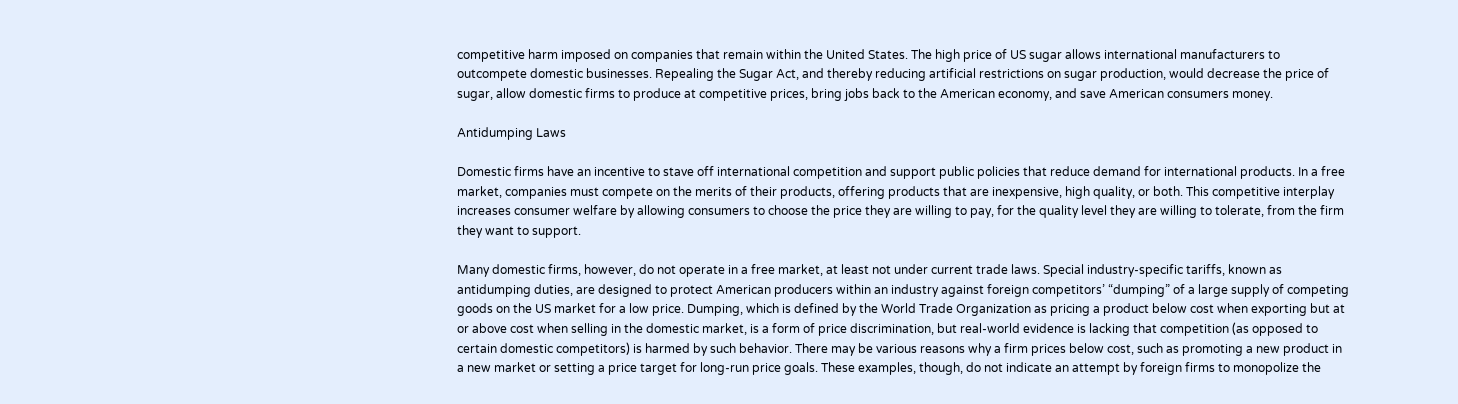competitive harm imposed on companies that remain within the United States. The high price of US sugar allows international manufacturers to outcompete domestic businesses. Repealing the Sugar Act, and thereby reducing artificial restrictions on sugar production, would decrease the price of sugar, allow domestic firms to produce at competitive prices, bring jobs back to the American economy, and save American consumers money.

Antidumping Laws

Domestic firms have an incentive to stave off international competition and support public policies that reduce demand for international products. In a free market, companies must compete on the merits of their products, offering products that are inexpensive, high quality, or both. This competitive interplay increases consumer welfare by allowing consumers to choose the price they are willing to pay, for the quality level they are willing to tolerate, from the firm they want to support.

Many domestic firms, however, do not operate in a free market, at least not under current trade laws. Special industry-specific tariffs, known as antidumping duties, are designed to protect American producers within an industry against foreign competitors’ “dumping” of a large supply of competing goods on the US market for a low price. Dumping, which is defined by the World Trade Organization as pricing a product below cost when exporting but at or above cost when selling in the domestic market, is a form of price discrimination, but real-world evidence is lacking that competition (as opposed to certain domestic competitors) is harmed by such behavior. There may be various reasons why a firm prices below cost, such as promoting a new product in a new market or setting a price target for long-run price goals. These examples, though, do not indicate an attempt by foreign firms to monopolize the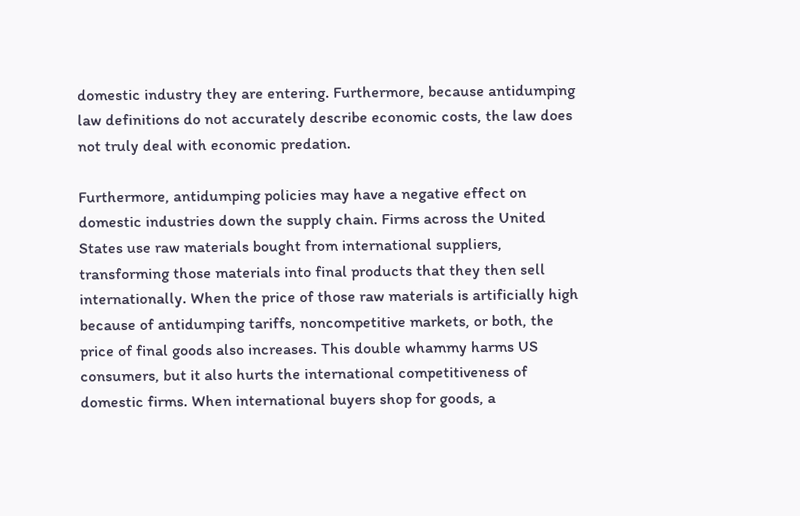domestic industry they are entering. Furthermore, because antidumping law definitions do not accurately describe economic costs, the law does not truly deal with economic predation.

Furthermore, antidumping policies may have a negative effect on domestic industries down the supply chain. Firms across the United States use raw materials bought from international suppliers, transforming those materials into final products that they then sell internationally. When the price of those raw materials is artificially high because of antidumping tariffs, noncompetitive markets, or both, the price of final goods also increases. This double whammy harms US consumers, but it also hurts the international competitiveness of domestic firms. When international buyers shop for goods, a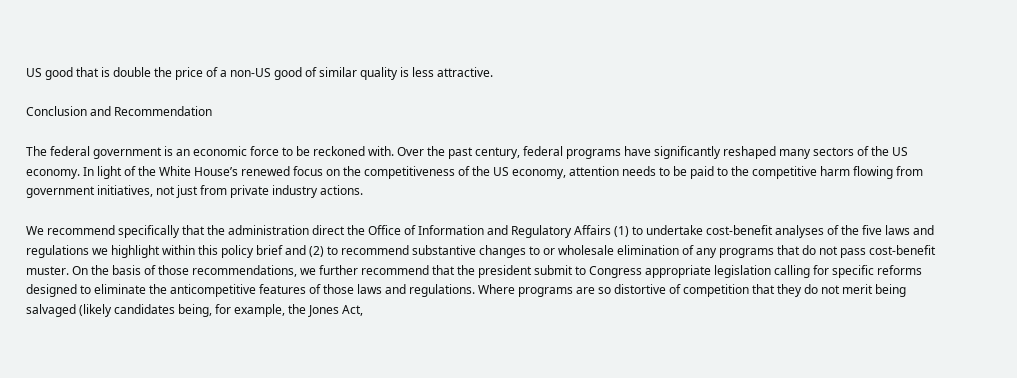US good that is double the price of a non-US good of similar quality is less attractive.

Conclusion and Recommendation

The federal government is an economic force to be reckoned with. Over the past century, federal programs have significantly reshaped many sectors of the US economy. In light of the White House’s renewed focus on the competitiveness of the US economy, attention needs to be paid to the competitive harm flowing from government initiatives, not just from private industry actions.

We recommend specifically that the administration direct the Office of Information and Regulatory Affairs (1) to undertake cost-benefit analyses of the five laws and regulations we highlight within this policy brief and (2) to recommend substantive changes to or wholesale elimination of any programs that do not pass cost-benefit muster. On the basis of those recommendations, we further recommend that the president submit to Congress appropriate legislation calling for specific reforms designed to eliminate the anticompetitive features of those laws and regulations. Where programs are so distortive of competition that they do not merit being salvaged (likely candidates being, for example, the Jones Act,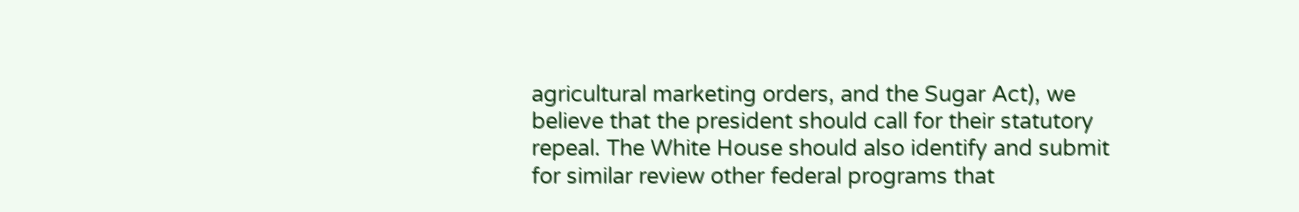agricultural marketing orders, and the Sugar Act), we believe that the president should call for their statutory repeal. The White House should also identify and submit for similar review other federal programs that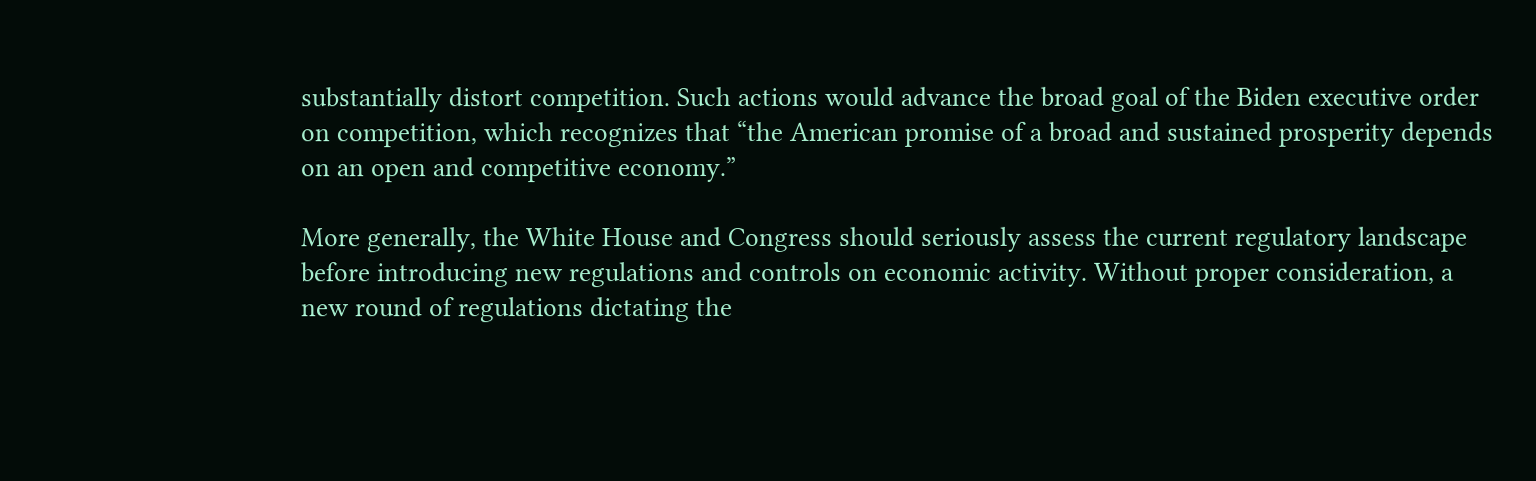substantially distort competition. Such actions would advance the broad goal of the Biden executive order on competition, which recognizes that “the American promise of a broad and sustained prosperity depends on an open and competitive economy.”

More generally, the White House and Congress should seriously assess the current regulatory landscape before introducing new regulations and controls on economic activity. Without proper consideration, a new round of regulations dictating the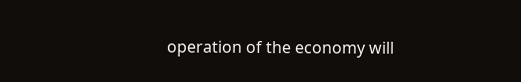operation of the economy will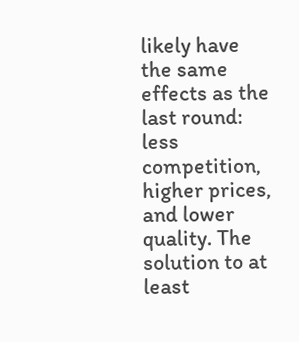likely have the same effects as the last round: less competition, higher prices, and lower quality. The solution to at least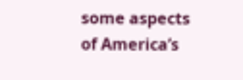some aspects of America’s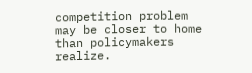competition problem may be closer to home than policymakers realize.